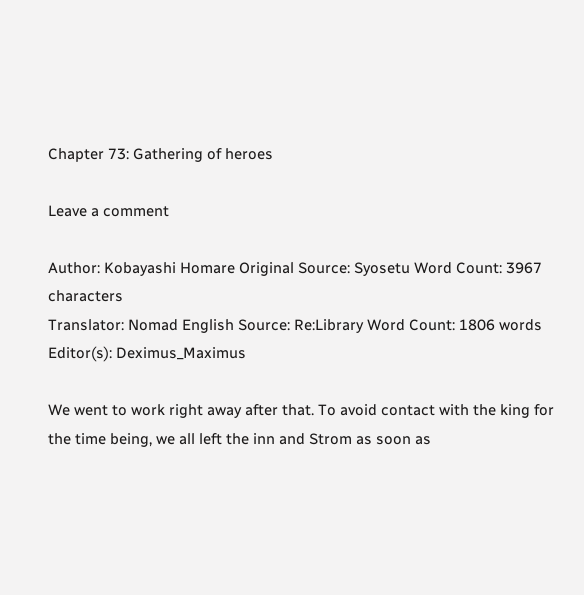Chapter 73: Gathering of heroes

Leave a comment

Author: Kobayashi Homare Original Source: Syosetu Word Count: 3967 characters
Translator: Nomad English Source: Re:Library Word Count: 1806 words
Editor(s): Deximus_Maximus

We went to work right away after that. To avoid contact with the king for the time being, we all left the inn and Strom as soon as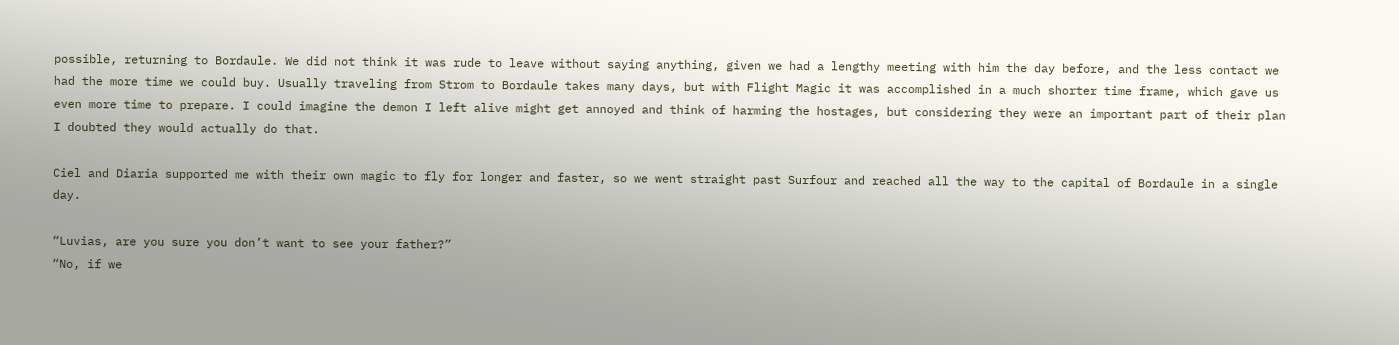possible, returning to Bordaule. We did not think it was rude to leave without saying anything, given we had a lengthy meeting with him the day before, and the less contact we had the more time we could buy. Usually traveling from Strom to Bordaule takes many days, but with Flight Magic it was accomplished in a much shorter time frame, which gave us even more time to prepare. I could imagine the demon I left alive might get annoyed and think of harming the hostages, but considering they were an important part of their plan I doubted they would actually do that.

Ciel and Diaria supported me with their own magic to fly for longer and faster, so we went straight past Surfour and reached all the way to the capital of Bordaule in a single day.

“Luvias, are you sure you don’t want to see your father?”
“No, if we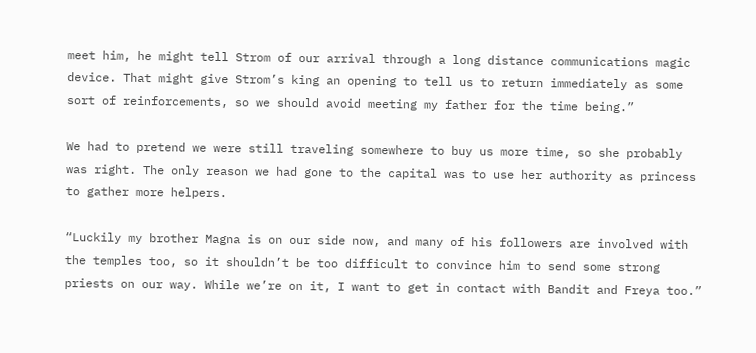meet him, he might tell Strom of our arrival through a long distance communications magic device. That might give Strom’s king an opening to tell us to return immediately as some sort of reinforcements, so we should avoid meeting my father for the time being.”

We had to pretend we were still traveling somewhere to buy us more time, so she probably was right. The only reason we had gone to the capital was to use her authority as princess to gather more helpers.

“Luckily my brother Magna is on our side now, and many of his followers are involved with the temples too, so it shouldn’t be too difficult to convince him to send some strong priests on our way. While we’re on it, I want to get in contact with Bandit and Freya too.”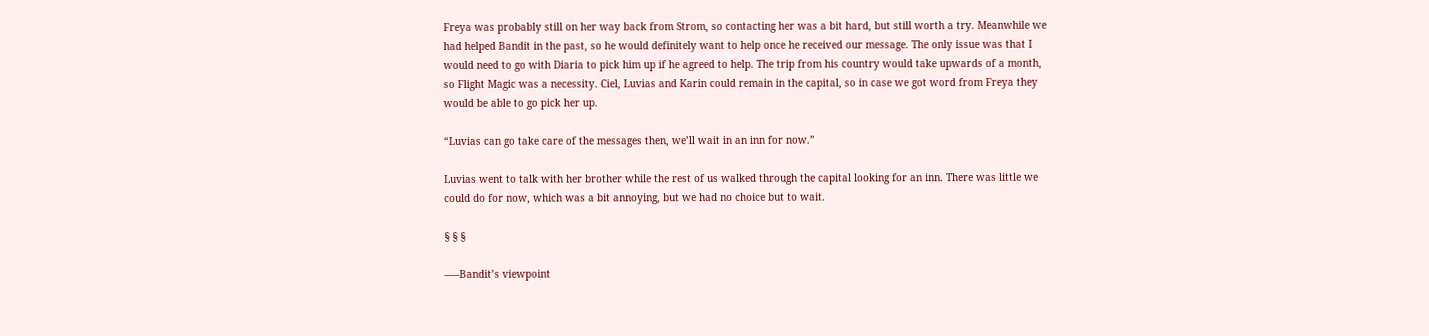Freya was probably still on her way back from Strom, so contacting her was a bit hard, but still worth a try. Meanwhile we had helped Bandit in the past, so he would definitely want to help once he received our message. The only issue was that I would need to go with Diaria to pick him up if he agreed to help. The trip from his country would take upwards of a month, so Flight Magic was a necessity. Ciel, Luvias and Karin could remain in the capital, so in case we got word from Freya they would be able to go pick her up.

“Luvias can go take care of the messages then, we’ll wait in an inn for now.”

Luvias went to talk with her brother while the rest of us walked through the capital looking for an inn. There was little we could do for now, which was a bit annoying, but we had no choice but to wait.

§ § §

–––Bandit’s viewpoint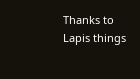Thanks to Lapis things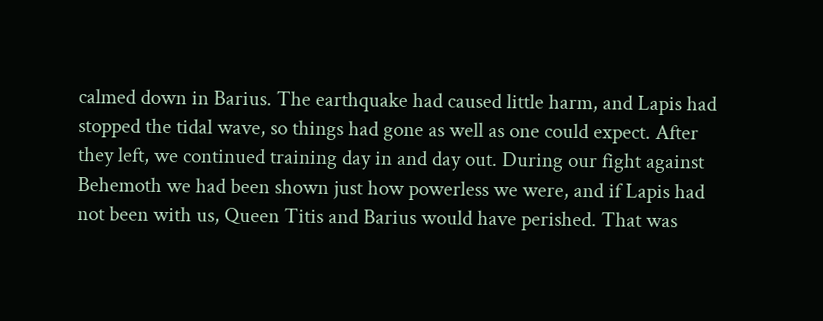calmed down in Barius. The earthquake had caused little harm, and Lapis had stopped the tidal wave, so things had gone as well as one could expect. After they left, we continued training day in and day out. During our fight against Behemoth we had been shown just how powerless we were, and if Lapis had not been with us, Queen Titis and Barius would have perished. That was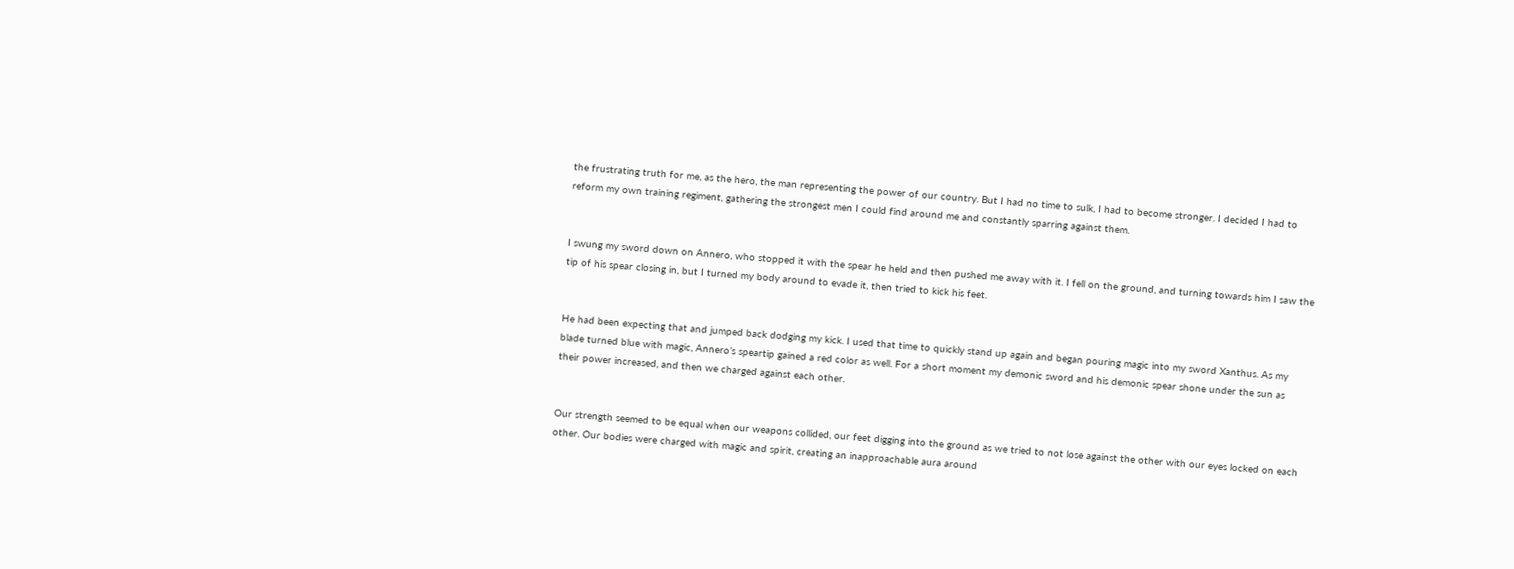the frustrating truth for me, as the hero, the man representing the power of our country. But I had no time to sulk, I had to become stronger. I decided I had to reform my own training regiment, gathering the strongest men I could find around me and constantly sparring against them.


I swung my sword down on Annero, who stopped it with the spear he held and then pushed me away with it. I fell on the ground, and turning towards him I saw the tip of his spear closing in, but I turned my body around to evade it, then tried to kick his feet.


He had been expecting that and jumped back dodging my kick. I used that time to quickly stand up again and began pouring magic into my sword Xanthus. As my blade turned blue with magic, Annero’s speartip gained a red color as well. For a short moment my demonic sword and his demonic spear shone under the sun as their power increased, and then we charged against each other.


Our strength seemed to be equal when our weapons collided, our feet digging into the ground as we tried to not lose against the other with our eyes locked on each other. Our bodies were charged with magic and spirit, creating an inapproachable aura around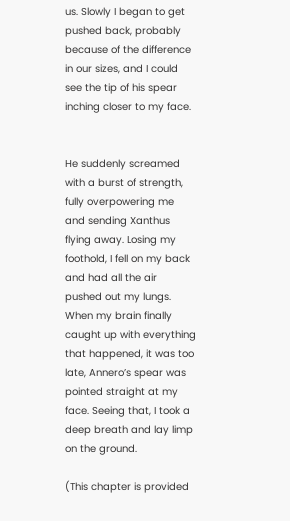us. Slowly I began to get pushed back, probably because of the difference in our sizes, and I could see the tip of his spear inching closer to my face.


He suddenly screamed with a burst of strength, fully overpowering me and sending Xanthus flying away. Losing my foothold, I fell on my back and had all the air pushed out my lungs. When my brain finally caught up with everything that happened, it was too late, Annero’s spear was pointed straight at my face. Seeing that, I took a deep breath and lay limp on the ground.

(This chapter is provided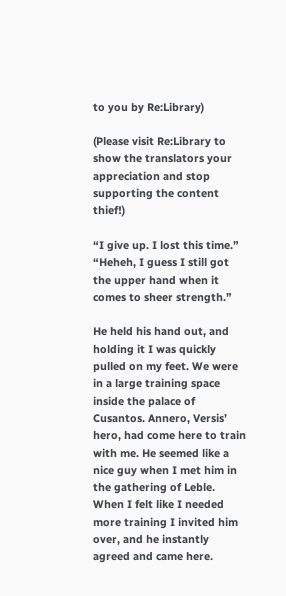to you by Re:Library)

(Please visit Re:Library to show the translators your appreciation and stop supporting the content thief!)

“I give up. I lost this time.”
“Heheh, I guess I still got the upper hand when it comes to sheer strength.”

He held his hand out, and holding it I was quickly pulled on my feet. We were in a large training space inside the palace of Cusantos. Annero, Versis’ hero, had come here to train with me. He seemed like a nice guy when I met him in the gathering of Leble. When I felt like I needed more training I invited him over, and he instantly agreed and came here.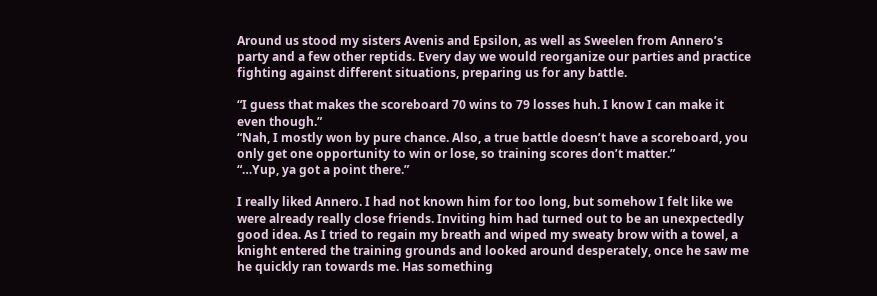Around us stood my sisters Avenis and Epsilon, as well as Sweelen from Annero’s party and a few other reptids. Every day we would reorganize our parties and practice fighting against different situations, preparing us for any battle.

“I guess that makes the scoreboard 70 wins to 79 losses huh. I know I can make it even though.”
“Nah, I mostly won by pure chance. Also, a true battle doesn’t have a scoreboard, you only get one opportunity to win or lose, so training scores don’t matter.”
“…Yup, ya got a point there.”

I really liked Annero. I had not known him for too long, but somehow I felt like we were already really close friends. Inviting him had turned out to be an unexpectedly good idea. As I tried to regain my breath and wiped my sweaty brow with a towel, a knight entered the training grounds and looked around desperately, once he saw me he quickly ran towards me. Has something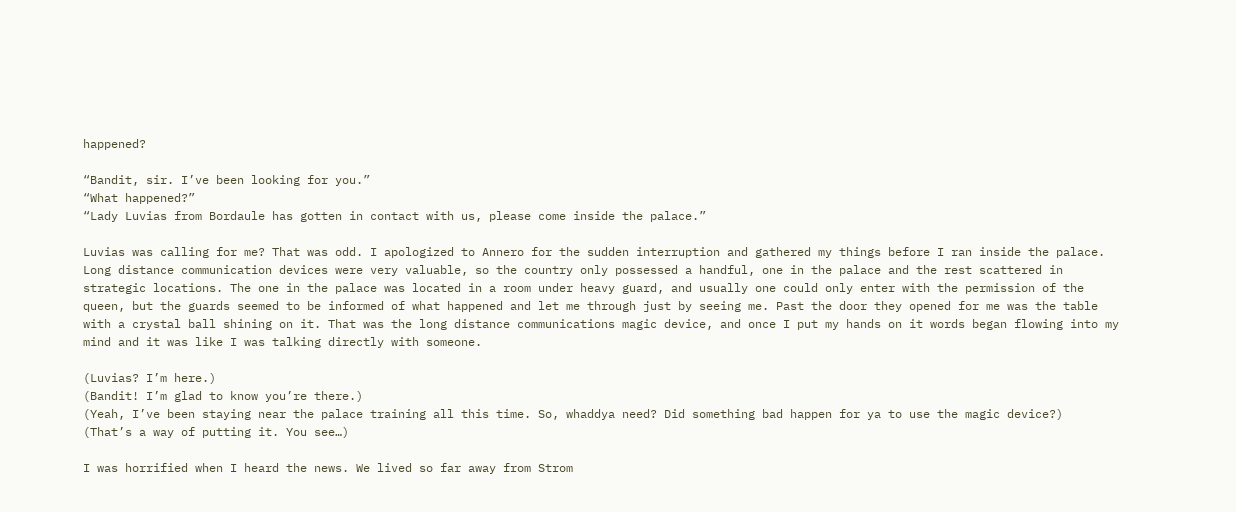happened?

“Bandit, sir. I’ve been looking for you.”
“What happened?”
“Lady Luvias from Bordaule has gotten in contact with us, please come inside the palace.”

Luvias was calling for me? That was odd. I apologized to Annero for the sudden interruption and gathered my things before I ran inside the palace. Long distance communication devices were very valuable, so the country only possessed a handful, one in the palace and the rest scattered in strategic locations. The one in the palace was located in a room under heavy guard, and usually one could only enter with the permission of the queen, but the guards seemed to be informed of what happened and let me through just by seeing me. Past the door they opened for me was the table with a crystal ball shining on it. That was the long distance communications magic device, and once I put my hands on it words began flowing into my mind and it was like I was talking directly with someone.

(Luvias? I’m here.)
(Bandit! I’m glad to know you’re there.)
(Yeah, I’ve been staying near the palace training all this time. So, whaddya need? Did something bad happen for ya to use the magic device?)
(That’s a way of putting it. You see…)

I was horrified when I heard the news. We lived so far away from Strom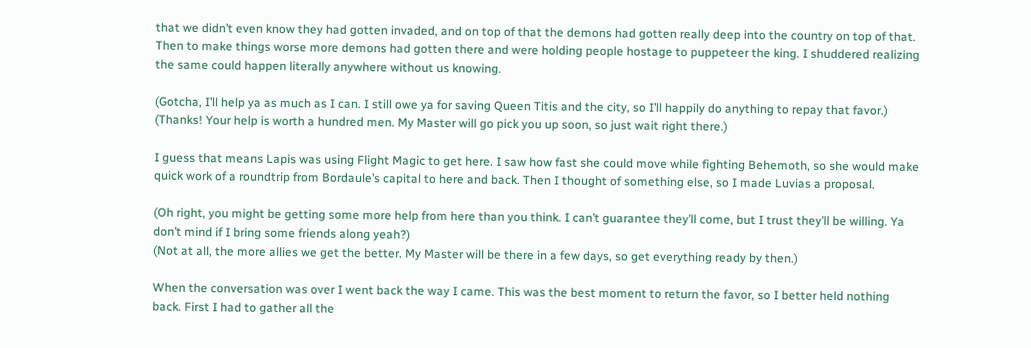that we didn’t even know they had gotten invaded, and on top of that the demons had gotten really deep into the country on top of that. Then to make things worse more demons had gotten there and were holding people hostage to puppeteer the king. I shuddered realizing the same could happen literally anywhere without us knowing.

(Gotcha, I’ll help ya as much as I can. I still owe ya for saving Queen Titis and the city, so I’ll happily do anything to repay that favor.)
(Thanks! Your help is worth a hundred men. My Master will go pick you up soon, so just wait right there.)

I guess that means Lapis was using Flight Magic to get here. I saw how fast she could move while fighting Behemoth, so she would make quick work of a roundtrip from Bordaule’s capital to here and back. Then I thought of something else, so I made Luvias a proposal.

(Oh right, you might be getting some more help from here than you think. I can’t guarantee they’ll come, but I trust they’ll be willing. Ya don’t mind if I bring some friends along yeah?)
(Not at all, the more allies we get the better. My Master will be there in a few days, so get everything ready by then.)

When the conversation was over I went back the way I came. This was the best moment to return the favor, so I better held nothing back. First I had to gather all the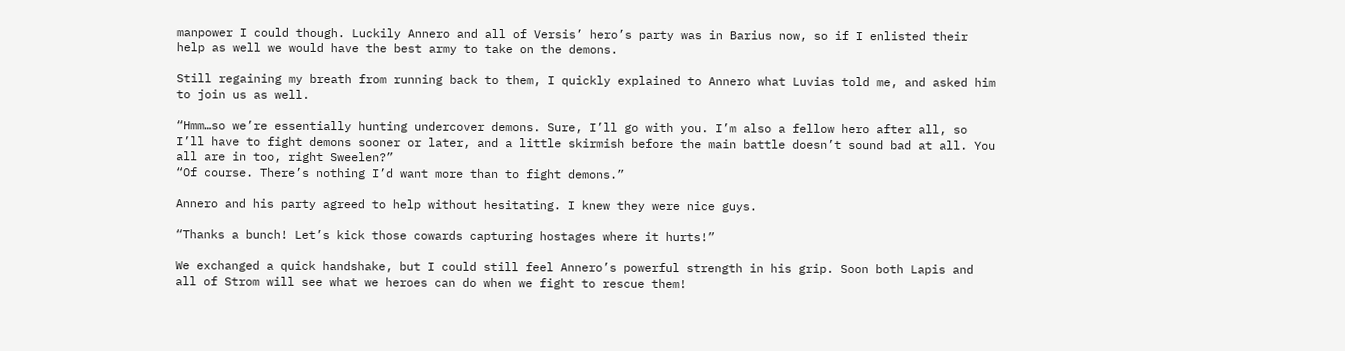manpower I could though. Luckily Annero and all of Versis’ hero’s party was in Barius now, so if I enlisted their help as well we would have the best army to take on the demons.

Still regaining my breath from running back to them, I quickly explained to Annero what Luvias told me, and asked him to join us as well.

“Hmm…so we’re essentially hunting undercover demons. Sure, I’ll go with you. I’m also a fellow hero after all, so I’ll have to fight demons sooner or later, and a little skirmish before the main battle doesn’t sound bad at all. You all are in too, right Sweelen?”
“Of course. There’s nothing I’d want more than to fight demons.”

Annero and his party agreed to help without hesitating. I knew they were nice guys.

“Thanks a bunch! Let’s kick those cowards capturing hostages where it hurts!”

We exchanged a quick handshake, but I could still feel Annero’s powerful strength in his grip. Soon both Lapis and all of Strom will see what we heroes can do when we fight to rescue them!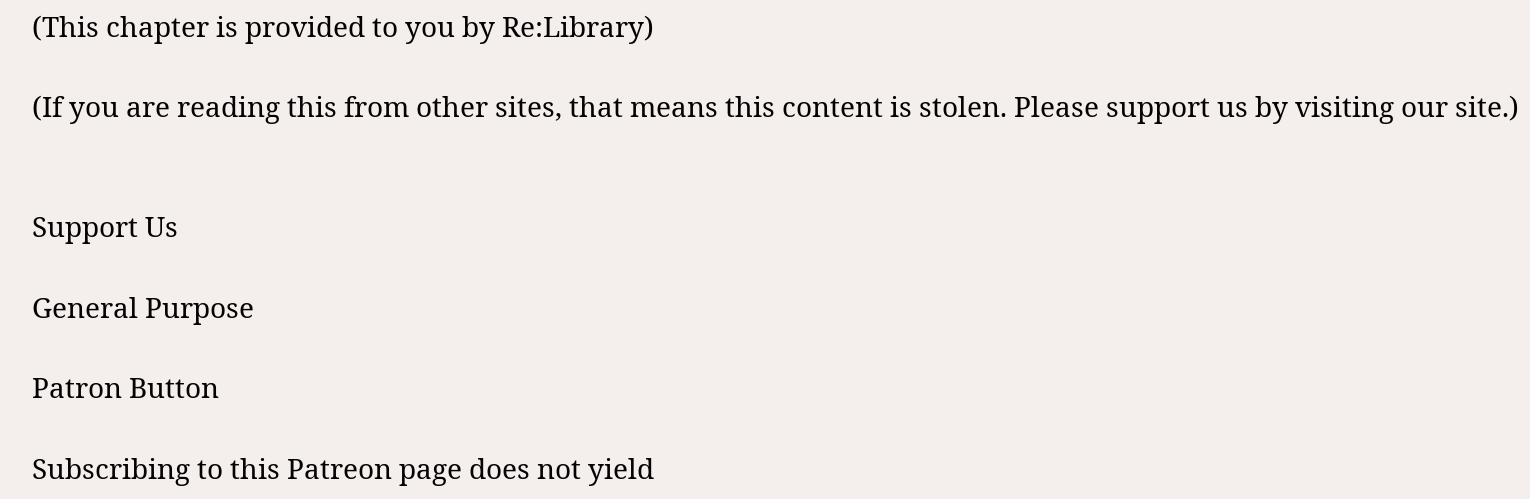(This chapter is provided to you by Re:Library)

(If you are reading this from other sites, that means this content is stolen. Please support us by visiting our site.)


Support Us

General Purpose

Patron Button

Subscribing to this Patreon page does not yield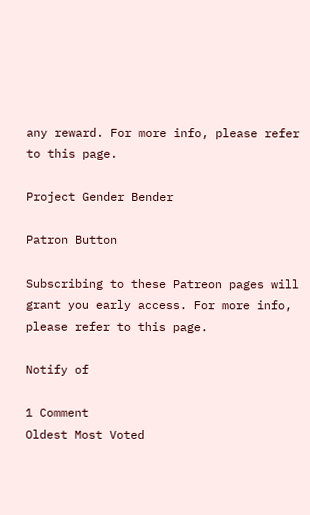any reward. For more info, please refer to this page.

Project Gender Bender

Patron Button

Subscribing to these Patreon pages will grant you early access. For more info, please refer to this page.

Notify of

1 Comment
Oldest Most Voted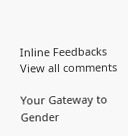Inline Feedbacks
View all comments

Your Gateway to Gender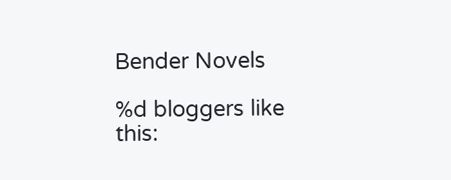Bender Novels

%d bloggers like this: